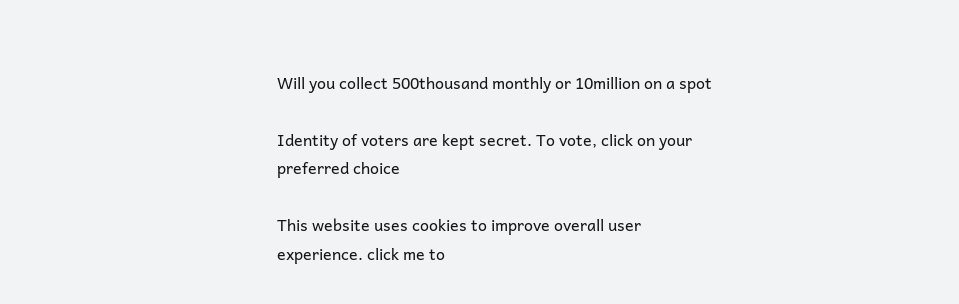Will you collect 500thousand monthly or 10million on a spot

Identity of voters are kept secret. To vote, click on your preferred choice

This website uses cookies to improve overall user experience. click me to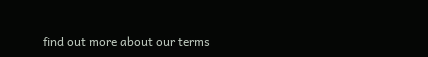find out more about our terms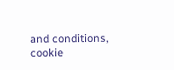and conditions, cookie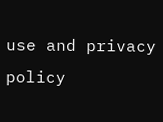use and privacy policy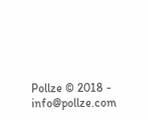Pollze © 2018 - info@pollze.com